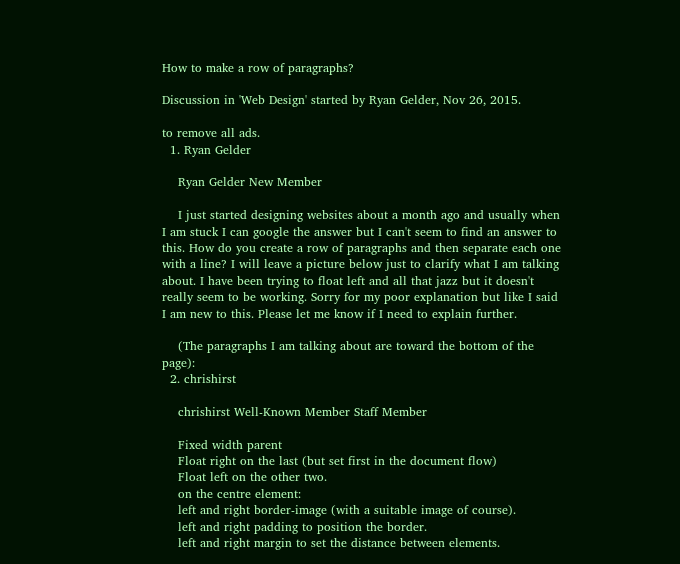How to make a row of paragraphs?

Discussion in 'Web Design' started by Ryan Gelder, Nov 26, 2015.

to remove all ads.
  1. Ryan Gelder

    Ryan Gelder New Member

    I just started designing websites about a month ago and usually when I am stuck I can google the answer but I can't seem to find an answer to this. How do you create a row of paragraphs and then separate each one with a line? I will leave a picture below just to clarify what I am talking about. I have been trying to float left and all that jazz but it doesn't really seem to be working. Sorry for my poor explanation but like I said I am new to this. Please let me know if I need to explain further.

    (The paragraphs I am talking about are toward the bottom of the page):
  2. chrishirst

    chrishirst Well-Known Member Staff Member

    Fixed width parent
    Float right on the last (but set first in the document flow)
    Float left on the other two.
    on the centre element:
    left and right border-image (with a suitable image of course).
    left and right padding to position the border.
    left and right margin to set the distance between elements.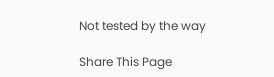Not tested by the way

Share This Page